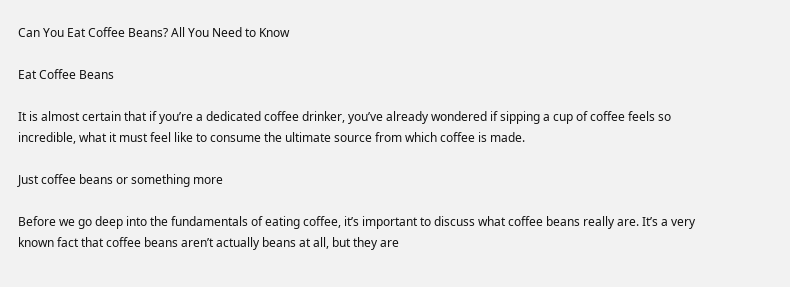Can You Eat Coffee Beans? All You Need to Know

Eat Coffee Beans

It is almost certain that if you’re a dedicated coffee drinker, you’ve already wondered if sipping a cup of coffee feels so incredible, what it must feel like to consume the ultimate source from which coffee is made.

Just coffee beans or something more

Before we go deep into the fundamentals of eating coffee, it’s important to discuss what coffee beans really are. It’s a very known fact that coffee beans aren’t actually beans at all, but they are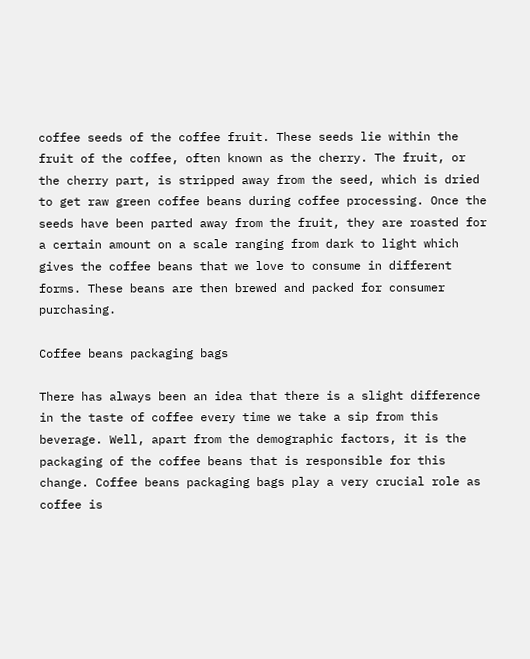coffee seeds of the coffee fruit. These seeds lie within the fruit of the coffee, often known as the cherry. The fruit, or the cherry part, is stripped away from the seed, which is dried to get raw green coffee beans during coffee processing. Once the seeds have been parted away from the fruit, they are roasted for a certain amount on a scale ranging from dark to light which gives the coffee beans that we love to consume in different forms. These beans are then brewed and packed for consumer purchasing.

Coffee beans packaging bags

There has always been an idea that there is a slight difference in the taste of coffee every time we take a sip from this beverage. Well, apart from the demographic factors, it is the packaging of the coffee beans that is responsible for this change. Coffee beans packaging bags play a very crucial role as coffee is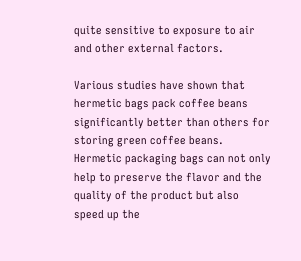quite sensitive to exposure to air and other external factors.

Various studies have shown that hermetic bags pack coffee beans significantly better than others for storing green coffee beans. Hermetic packaging bags can not only help to preserve the flavor and the quality of the product but also speed up the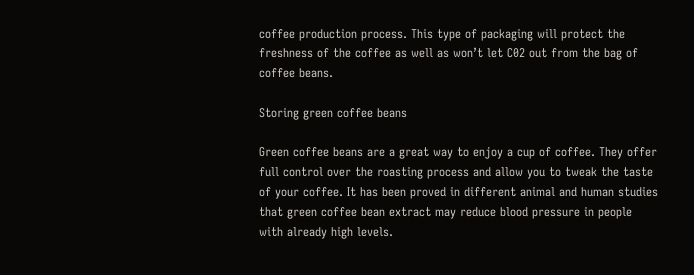coffee production process. This type of packaging will protect the freshness of the coffee as well as won’t let C02 out from the bag of coffee beans.

Storing green coffee beans

Green coffee beans are a great way to enjoy a cup of coffee. They offer full control over the roasting process and allow you to tweak the taste of your coffee. It has been proved in different animal and human studies that green coffee bean extract may reduce blood pressure in people with already high levels.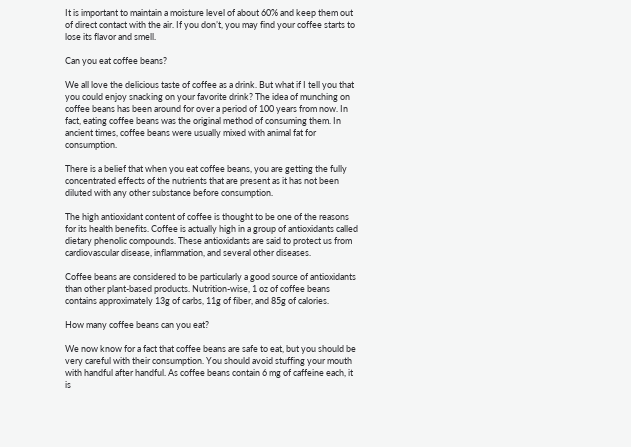It is important to maintain a moisture level of about 60% and keep them out of direct contact with the air. If you don’t, you may find your coffee starts to lose its flavor and smell.

Can you eat coffee beans?

We all love the delicious taste of coffee as a drink. But what if I tell you that you could enjoy snacking on your favorite drink? The idea of munching on coffee beans has been around for over a period of 100 years from now. In fact, eating coffee beans was the original method of consuming them. In ancient times, coffee beans were usually mixed with animal fat for consumption.

There is a belief that when you eat coffee beans, you are getting the fully concentrated effects of the nutrients that are present as it has not been diluted with any other substance before consumption.

The high antioxidant content of coffee is thought to be one of the reasons for its health benefits. Coffee is actually high in a group of antioxidants called dietary phenolic compounds. These antioxidants are said to protect us from cardiovascular disease, inflammation, and several other diseases.

Coffee beans are considered to be particularly a good source of antioxidants than other plant-based products. Nutrition-wise, 1 oz of coffee beans contains approximately 13g of carbs, 11g of fiber, and 85g of calories.

How many coffee beans can you eat?

We now know for a fact that coffee beans are safe to eat, but you should be very careful with their consumption. You should avoid stuffing your mouth with handful after handful. As coffee beans contain 6 mg of caffeine each, it is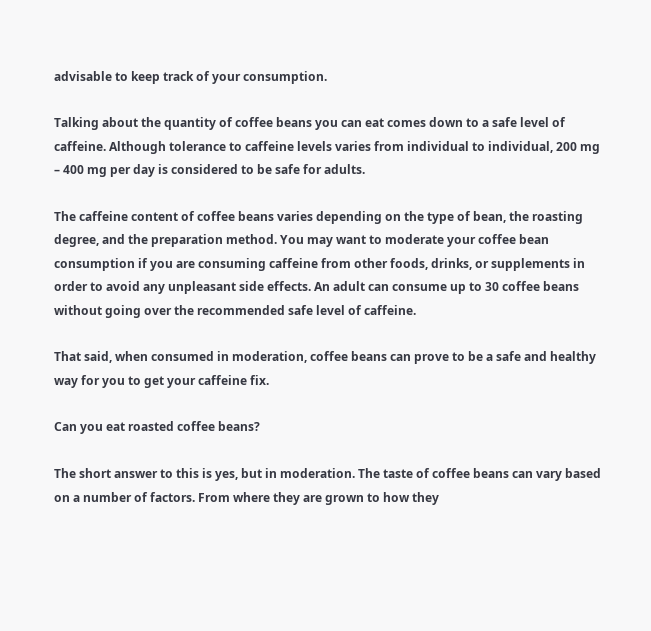advisable to keep track of your consumption.

Talking about the quantity of coffee beans you can eat comes down to a safe level of caffeine. Although tolerance to caffeine levels varies from individual to individual, 200 mg – 400 mg per day is considered to be safe for adults.

The caffeine content of coffee beans varies depending on the type of bean, the roasting degree, and the preparation method. You may want to moderate your coffee bean consumption if you are consuming caffeine from other foods, drinks, or supplements in order to avoid any unpleasant side effects. An adult can consume up to 30 coffee beans without going over the recommended safe level of caffeine.

That said, when consumed in moderation, coffee beans can prove to be a safe and healthy way for you to get your caffeine fix.

Can you eat roasted coffee beans?

The short answer to this is yes, but in moderation. The taste of coffee beans can vary based on a number of factors. From where they are grown to how they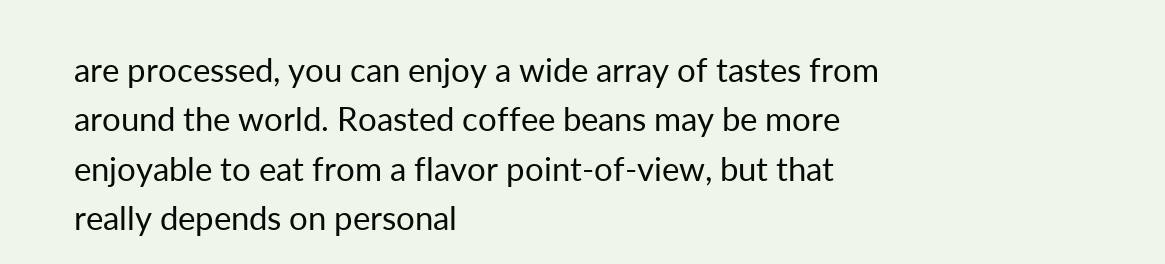are processed, you can enjoy a wide array of tastes from around the world. Roasted coffee beans may be more enjoyable to eat from a flavor point-of-view, but that really depends on personal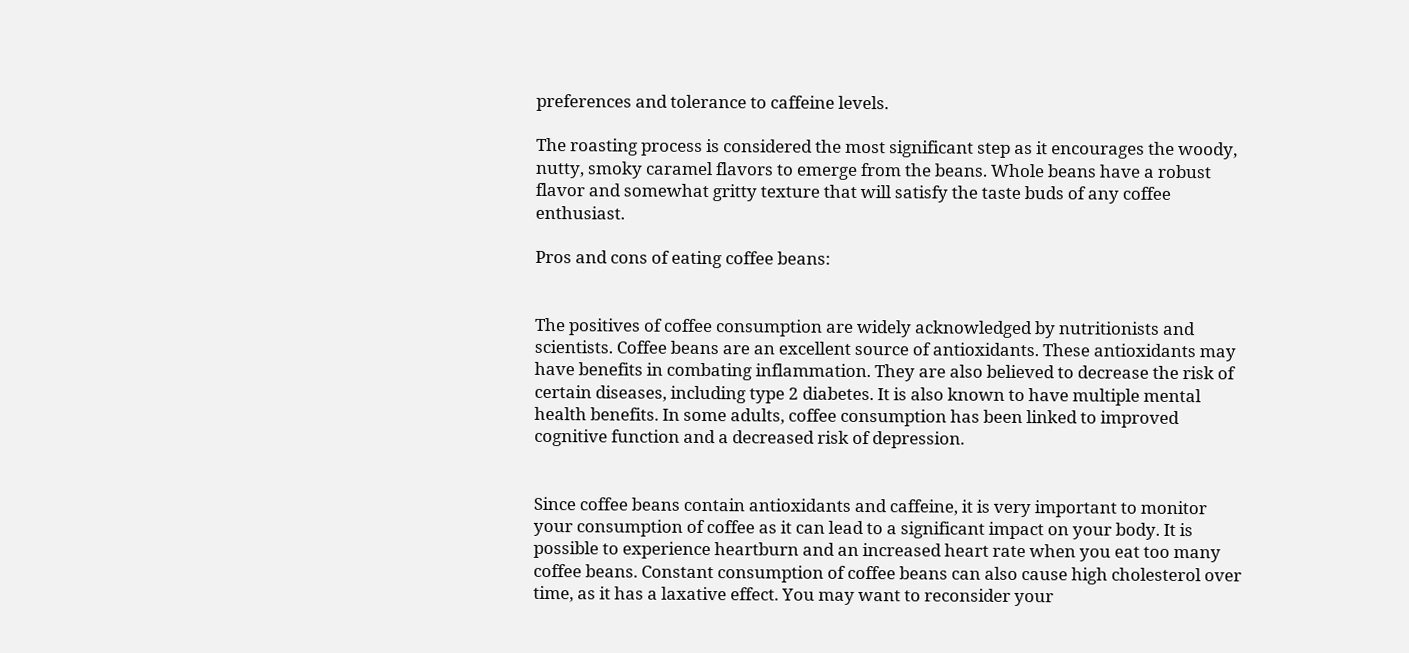preferences and tolerance to caffeine levels.

The roasting process is considered the most significant step as it encourages the woody, nutty, smoky caramel flavors to emerge from the beans. Whole beans have a robust flavor and somewhat gritty texture that will satisfy the taste buds of any coffee enthusiast.

Pros and cons of eating coffee beans:


The positives of coffee consumption are widely acknowledged by nutritionists and scientists. Coffee beans are an excellent source of antioxidants. These antioxidants may have benefits in combating inflammation. They are also believed to decrease the risk of certain diseases, including type 2 diabetes. It is also known to have multiple mental health benefits. In some adults, coffee consumption has been linked to improved cognitive function and a decreased risk of depression.


Since coffee beans contain antioxidants and caffeine, it is very important to monitor your consumption of coffee as it can lead to a significant impact on your body. It is possible to experience heartburn and an increased heart rate when you eat too many coffee beans. Constant consumption of coffee beans can also cause high cholesterol over time, as it has a laxative effect. You may want to reconsider your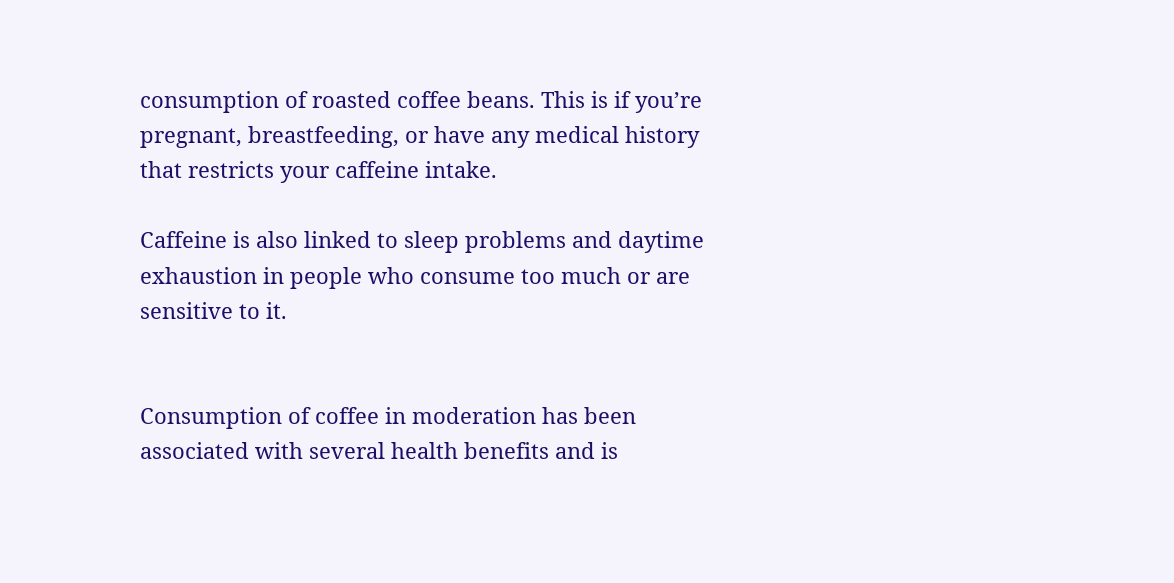consumption of roasted coffee beans. This is if you’re pregnant, breastfeeding, or have any medical history that restricts your caffeine intake.

Caffeine is also linked to sleep problems and daytime exhaustion in people who consume too much or are sensitive to it.


Consumption of coffee in moderation has been associated with several health benefits and is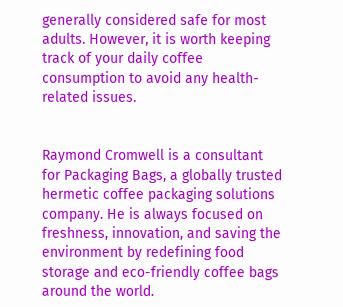generally considered safe for most adults. However, it is worth keeping track of your daily coffee consumption to avoid any health-related issues.


Raymond Cromwell is a consultant for Packaging Bags, a globally trusted hermetic coffee packaging solutions company. He is always focused on freshness, innovation, and saving the environment by redefining food storage and eco-friendly coffee bags around the world.